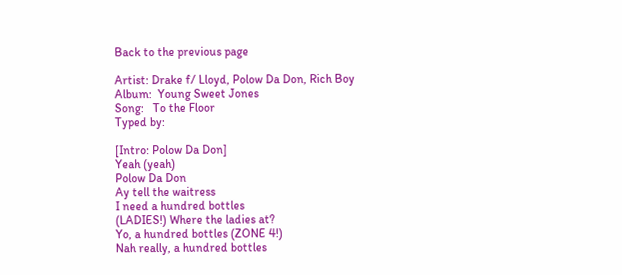Back to the previous page

Artist: Drake f/ Lloyd, Polow Da Don, Rich Boy
Album:  Young Sweet Jones
Song:   To the Floor
Typed by:

[Intro: Polow Da Don]
Yeah (yeah)
Polow Da Don
Ay tell the waitress
I need a hundred bottles
(LADIES!) Where the ladies at?
Yo, a hundred bottles (ZONE 4!)
Nah really, a hundred bottles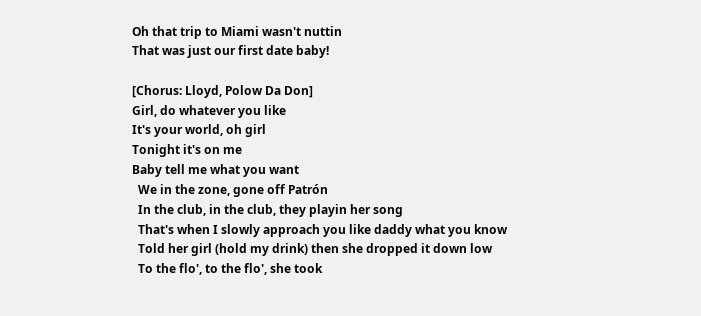Oh that trip to Miami wasn't nuttin
That was just our first date baby!

[Chorus: Lloyd, Polow Da Don]
Girl, do whatever you like
It's your world, oh girl
Tonight it's on me
Baby tell me what you want
  We in the zone, gone off Patrón
  In the club, in the club, they playin her song
  That's when I slowly approach you like daddy what you know
  Told her girl (hold my drink) then she dropped it down low
  To the flo', to the flo', she took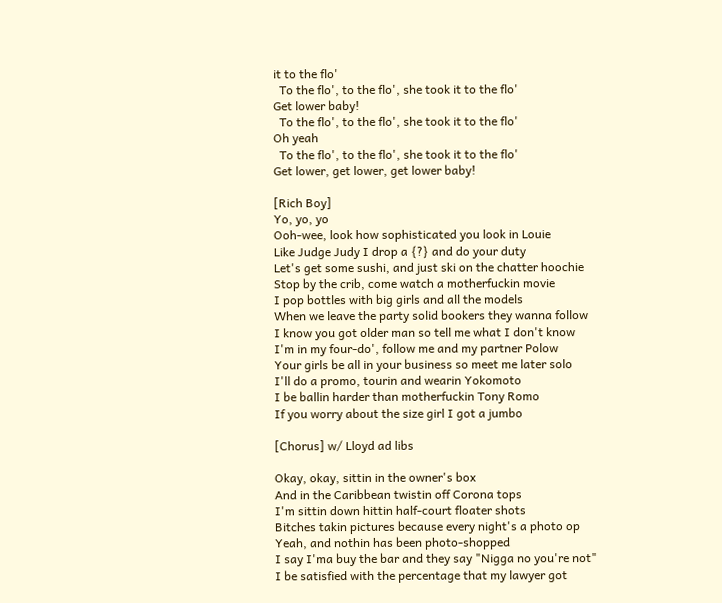it to the flo'
  To the flo', to the flo', she took it to the flo'
Get lower baby!
  To the flo', to the flo', she took it to the flo'
Oh yeah
  To the flo', to the flo', she took it to the flo'
Get lower, get lower, get lower baby!

[Rich Boy]
Yo, yo, yo
Ooh-wee, look how sophisticated you look in Louie
Like Judge Judy I drop a {?} and do your duty
Let's get some sushi, and just ski on the chatter hoochie
Stop by the crib, come watch a motherfuckin movie
I pop bottles with big girls and all the models
When we leave the party solid bookers they wanna follow
I know you got older man so tell me what I don't know
I'm in my four-do', follow me and my partner Polow
Your girls be all in your business so meet me later solo
I'll do a promo, tourin and wearin Yokomoto
I be ballin harder than motherfuckin Tony Romo
If you worry about the size girl I got a jumbo

[Chorus] w/ Lloyd ad libs

Okay, okay, sittin in the owner's box
And in the Caribbean twistin off Corona tops
I'm sittin down hittin half-court floater shots
Bitches takin pictures because every night's a photo op
Yeah, and nothin has been photo-shopped
I say I'ma buy the bar and they say "Nigga no you're not"
I be satisfied with the percentage that my lawyer got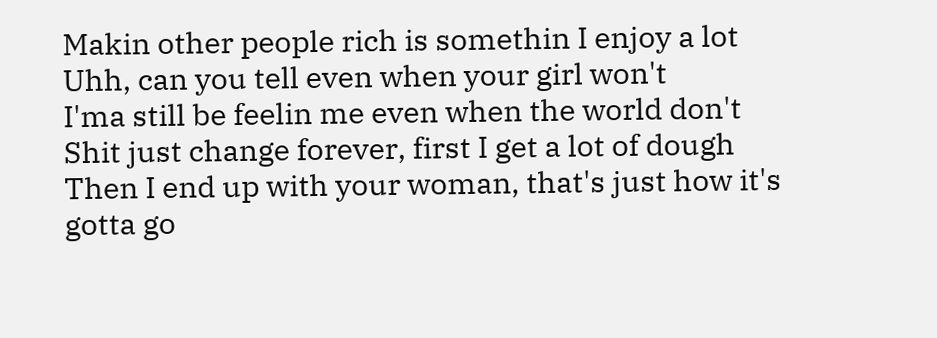Makin other people rich is somethin I enjoy a lot
Uhh, can you tell even when your girl won't
I'ma still be feelin me even when the world don't
Shit just change forever, first I get a lot of dough
Then I end up with your woman, that's just how it's gotta go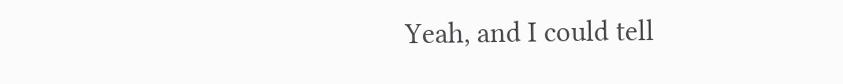Yeah, and I could tell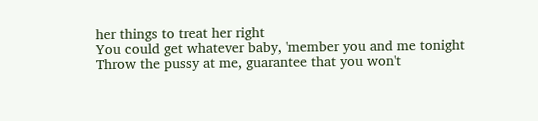her things to treat her right
You could get whatever baby, 'member you and me tonight
Throw the pussy at me, guarantee that you won't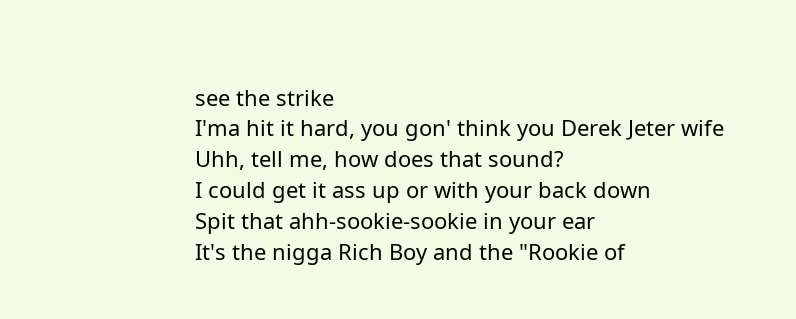see the strike
I'ma hit it hard, you gon' think you Derek Jeter wife
Uhh, tell me, how does that sound?
I could get it ass up or with your back down
Spit that ahh-sookie-sookie in your ear
It's the nigga Rich Boy and the "Rookie of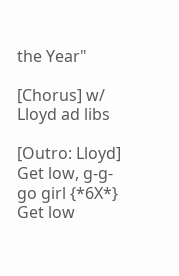the Year"

[Chorus] w/ Lloyd ad libs

[Outro: Lloyd]
Get low, g-g-go girl {*6X*}
Get low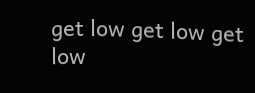get low get low get low